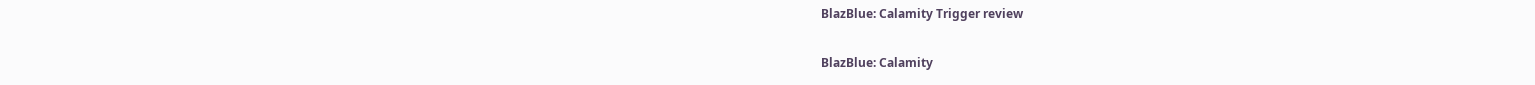BlazBlue: Calamity Trigger review

BlazBlue: Calamity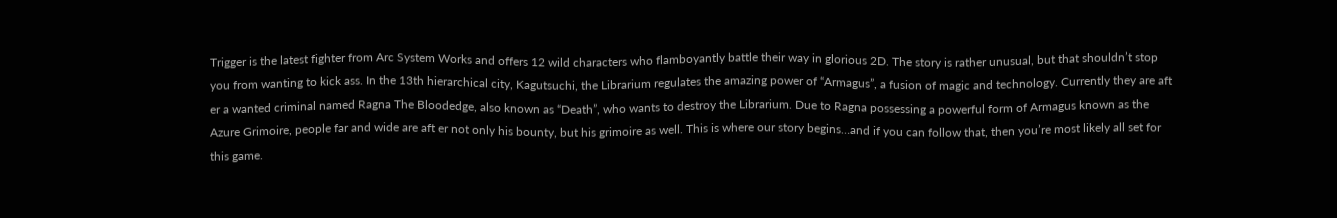Trigger is the latest fighter from Arc System Works and offers 12 wild characters who flamboyantly battle their way in glorious 2D. The story is rather unusual, but that shouldn’t stop you from wanting to kick ass. In the 13th hierarchical city, Kagutsuchi, the Librarium regulates the amazing power of “Armagus”, a fusion of magic and technology. Currently they are aft er a wanted criminal named Ragna The Bloodedge, also known as “Death”, who wants to destroy the Librarium. Due to Ragna possessing a powerful form of Armagus known as the Azure Grimoire, people far and wide are aft er not only his bounty, but his grimoire as well. This is where our story begins…and if you can follow that, then you’re most likely all set for this game.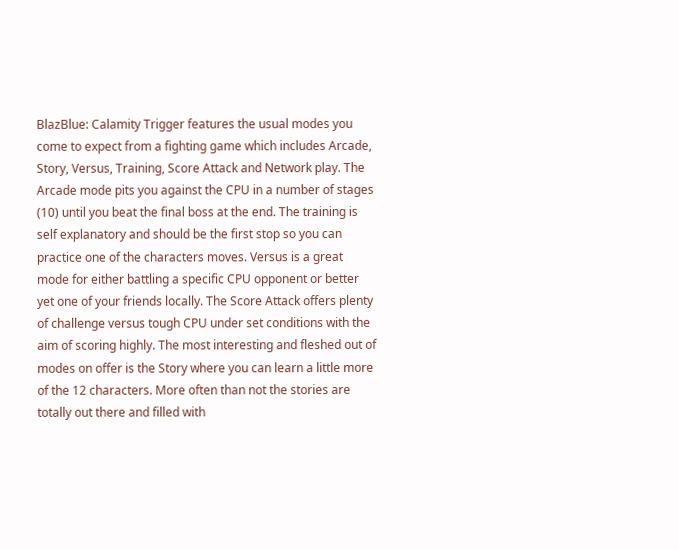BlazBlue: Calamity Trigger features the usual modes you come to expect from a fighting game which includes Arcade, Story, Versus, Training, Score Attack and Network play. The Arcade mode pits you against the CPU in a number of stages (10) until you beat the final boss at the end. The training is self explanatory and should be the first stop so you can practice one of the characters moves. Versus is a great mode for either battling a specific CPU opponent or better yet one of your friends locally. The Score Attack offers plenty of challenge versus tough CPU under set conditions with the aim of scoring highly. The most interesting and fleshed out of modes on offer is the Story where you can learn a little more of the 12 characters. More often than not the stories are totally out there and filled with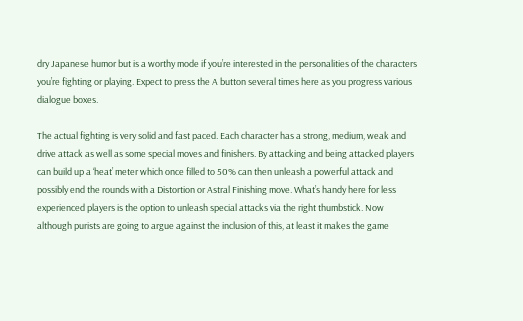dry Japanese humor but is a worthy mode if you’re interested in the personalities of the characters you’re fighting or playing. Expect to press the A button several times here as you progress various dialogue boxes.

The actual fighting is very solid and fast paced. Each character has a strong, medium, weak and drive attack as well as some special moves and finishers. By attacking and being attacked players can build up a ‘heat’ meter which once filled to 50% can then unleash a powerful attack and possibly end the rounds with a Distortion or Astral Finishing move. What’s handy here for less experienced players is the option to unleash special attacks via the right thumbstick. Now although purists are going to argue against the inclusion of this, at least it makes the game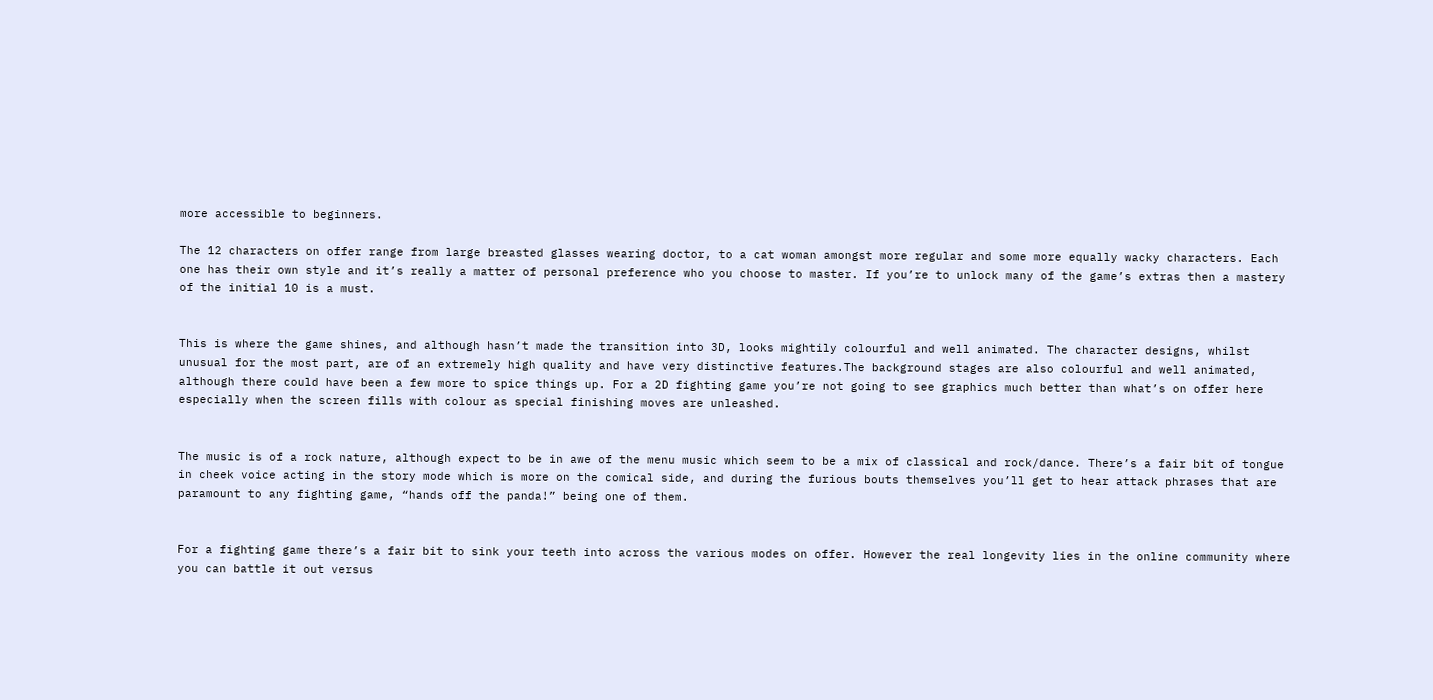more accessible to beginners.

The 12 characters on offer range from large breasted glasses wearing doctor, to a cat woman amongst more regular and some more equally wacky characters. Each one has their own style and it’s really a matter of personal preference who you choose to master. If you’re to unlock many of the game’s extras then a mastery of the initial 10 is a must.


This is where the game shines, and although hasn’t made the transition into 3D, looks mightily colourful and well animated. The character designs, whilst unusual for the most part, are of an extremely high quality and have very distinctive features.The background stages are also colourful and well animated, although there could have been a few more to spice things up. For a 2D fighting game you’re not going to see graphics much better than what’s on offer here especially when the screen fills with colour as special finishing moves are unleashed.


The music is of a rock nature, although expect to be in awe of the menu music which seem to be a mix of classical and rock/dance. There’s a fair bit of tongue in cheek voice acting in the story mode which is more on the comical side, and during the furious bouts themselves you’ll get to hear attack phrases that are paramount to any fighting game, “hands off the panda!” being one of them.


For a fighting game there’s a fair bit to sink your teeth into across the various modes on offer. However the real longevity lies in the online community where you can battle it out versus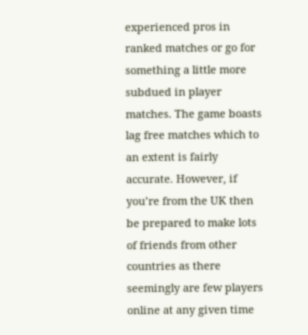experienced pros in ranked matches or go for something a little more subdued in player matches. The game boasts lag free matches which to an extent is fairly accurate. However, if you’re from the UK then be prepared to make lots of friends from other countries as there seemingly are few players online at any given time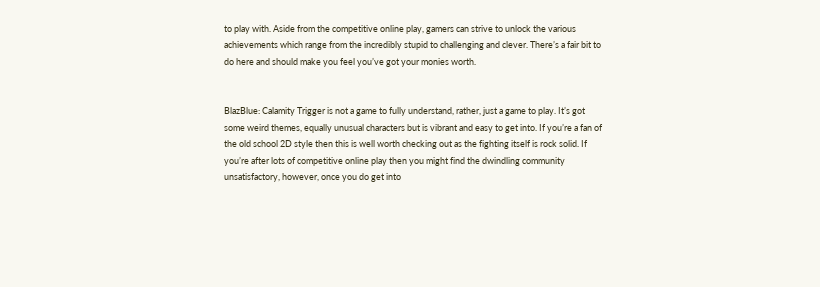to play with. Aside from the competitive online play, gamers can strive to unlock the various achievements which range from the incredibly stupid to challenging and clever. There’s a fair bit to do here and should make you feel you’ve got your monies worth.


BlazBlue: Calamity Trigger is not a game to fully understand, rather, just a game to play. It’s got some weird themes, equally unusual characters but is vibrant and easy to get into. If you’re a fan of the old school 2D style then this is well worth checking out as the fighting itself is rock solid. If you’re after lots of competitive online play then you might find the dwindling community unsatisfactory, however, once you do get into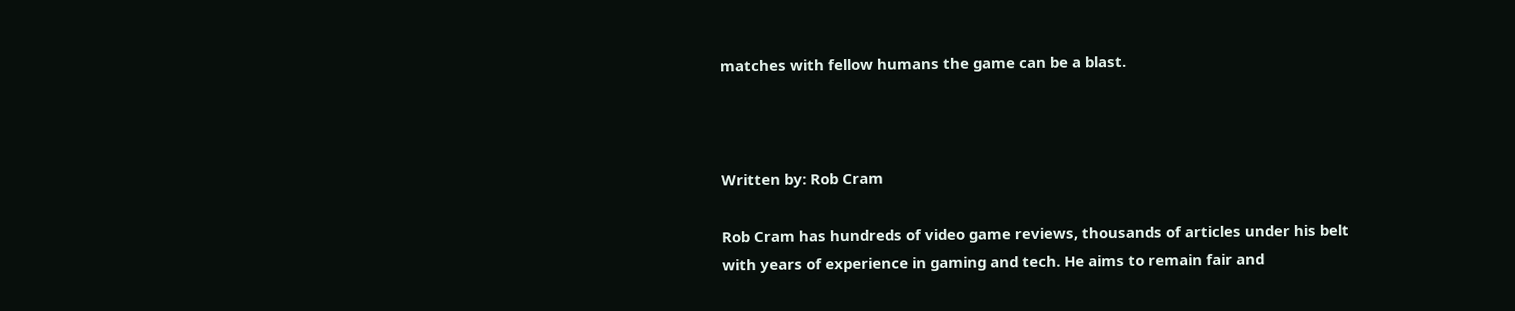matches with fellow humans the game can be a blast.



Written by: Rob Cram

Rob Cram has hundreds of video game reviews, thousands of articles under his belt with years of experience in gaming and tech. He aims to remain fair and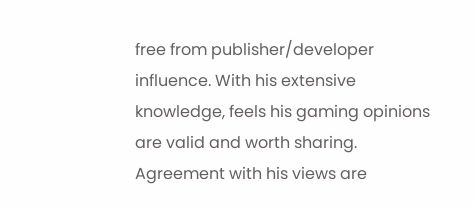free from publisher/developer influence. With his extensive knowledge, feels his gaming opinions are valid and worth sharing. Agreement with his views are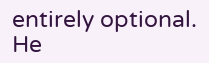entirely optional. He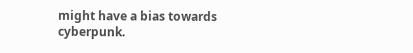might have a bias towards cyberpunk.